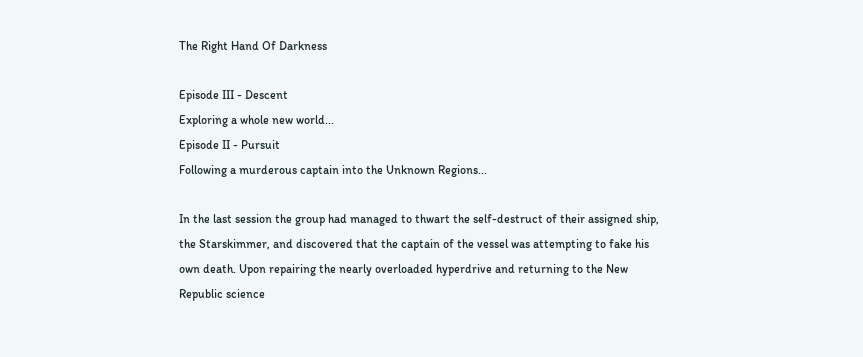The Right Hand Of Darkness

Episode III - Descent
Exploring a whole new world...
Episode II - Pursuit
Following a murderous captain into the Unknown Regions...

In the last session the group had managed to thwart the self-destruct of their assigned ship, the Starskimmer, and discovered that the captain of the vessel was attempting to fake his own death. Upon repairing the nearly overloaded hyperdrive and returning to the New Republic science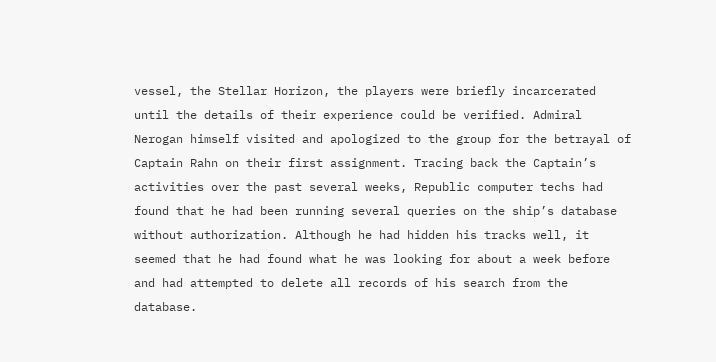vessel, the Stellar Horizon, the players were briefly incarcerated until the details of their experience could be verified. Admiral Nerogan himself visited and apologized to the group for the betrayal of Captain Rahn on their first assignment. Tracing back the Captain’s activities over the past several weeks, Republic computer techs had found that he had been running several queries on the ship’s database without authorization. Although he had hidden his tracks well, it seemed that he had found what he was looking for about a week before and had attempted to delete all records of his search from the database.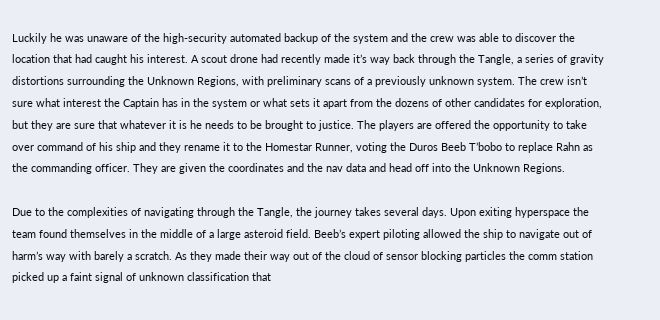Luckily he was unaware of the high-security automated backup of the system and the crew was able to discover the location that had caught his interest. A scout drone had recently made it’s way back through the Tangle, a series of gravity distortions surrounding the Unknown Regions, with preliminary scans of a previously unknown system. The crew isn’t sure what interest the Captain has in the system or what sets it apart from the dozens of other candidates for exploration, but they are sure that whatever it is he needs to be brought to justice. The players are offered the opportunity to take over command of his ship and they rename it to the Homestar Runner, voting the Duros Beeb T’bobo to replace Rahn as the commanding officer. They are given the coordinates and the nav data and head off into the Unknown Regions.

Due to the complexities of navigating through the Tangle, the journey takes several days. Upon exiting hyperspace the team found themselves in the middle of a large asteroid field. Beeb’s expert piloting allowed the ship to navigate out of harm’s way with barely a scratch. As they made their way out of the cloud of sensor blocking particles the comm station picked up a faint signal of unknown classification that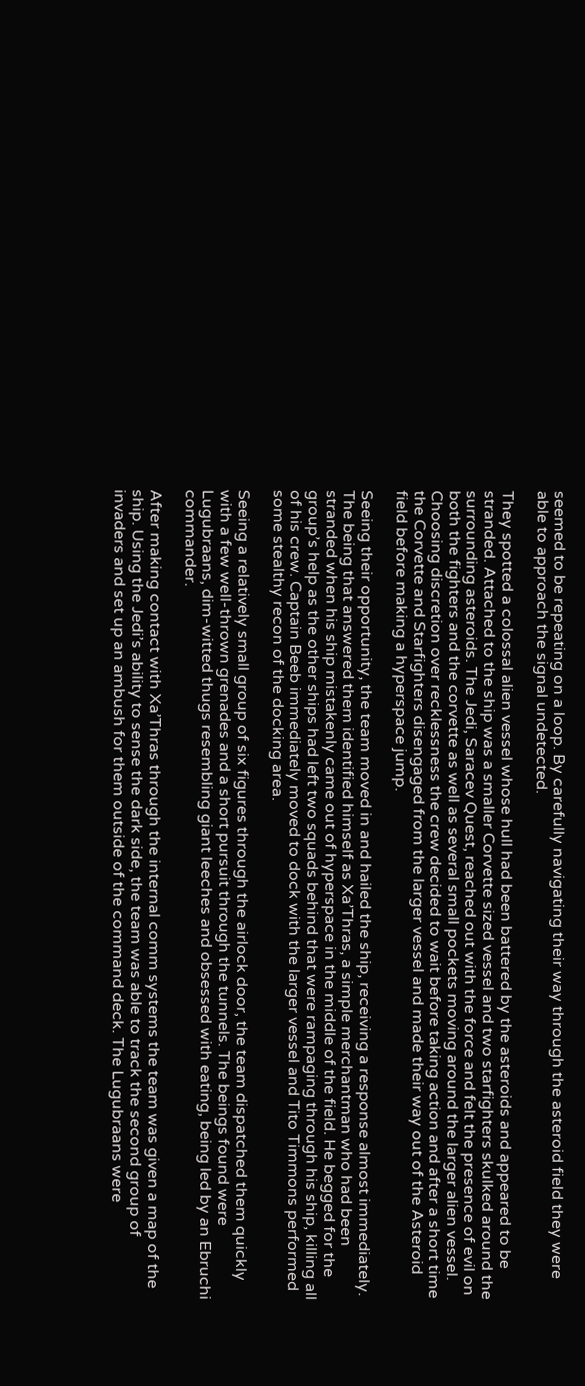seemed to be repeating on a loop. By carefully navigating their way through the asteroid field they were able to approach the signal undetected.

They spotted a colossal alien vessel whose hull had been battered by the asteroids and appeared to be stranded. Attached to the ship was a smaller Corvette sized vessel and two starfighters skulked around the surrounding asteroids. The Jedi, Saracev Quest, reached out with the force and felt the presence of evil on both the fighters and the corvette as well as several small pockets moving around the larger alien vessel. Choosing discretion over recklessness the crew decided to wait before taking action and after a short time the Corvette and Starfighters disengaged from the larger vessel and made their way out of the Asteroid field before making a hyperspace jump.

Seeing their opportunity, the team moved in and hailed the ship, receiving a response almost immediately. The being that answered them identified himself as Xa’Thras, a simple merchantman who had been stranded when his ship mistakenly came out of hyperspace in the middle of the field. He begged for the group’s help as the other ships had left two squads behind that were rampaging through his ship, killing all of his crew. Captain Beeb immediately moved to dock with the larger vessel and Tito Timmons performed some stealthy recon of the docking area.

Seeing a relatively small group of six figures through the airlock door, the team dispatched them quickly with a few well-thrown grenades and a short pursuit through the tunnels. The beings found were Lugubraans, dim-witted thugs resembling giant leeches and obsessed with eating, being led by an Ebruchi commander.

After making contact with Xa’Thras through the internal comm systems the team was given a map of the ship. Using the Jedi’s ability to sense the dark side, the team was able to track the second group of invaders and set up an ambush for them outside of the command deck. The Lugubraans were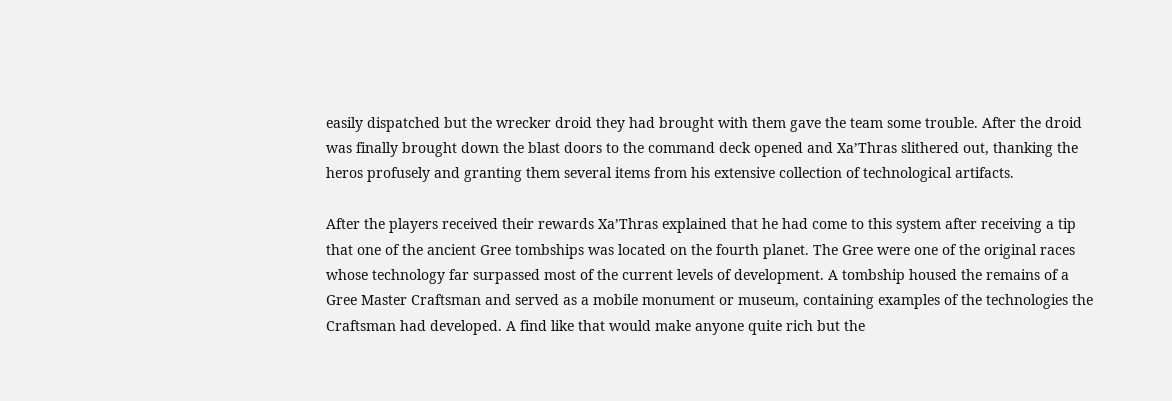easily dispatched but the wrecker droid they had brought with them gave the team some trouble. After the droid was finally brought down the blast doors to the command deck opened and Xa’Thras slithered out, thanking the heros profusely and granting them several items from his extensive collection of technological artifacts.

After the players received their rewards Xa’Thras explained that he had come to this system after receiving a tip that one of the ancient Gree tombships was located on the fourth planet. The Gree were one of the original races whose technology far surpassed most of the current levels of development. A tombship housed the remains of a Gree Master Craftsman and served as a mobile monument or museum, containing examples of the technologies the Craftsman had developed. A find like that would make anyone quite rich but the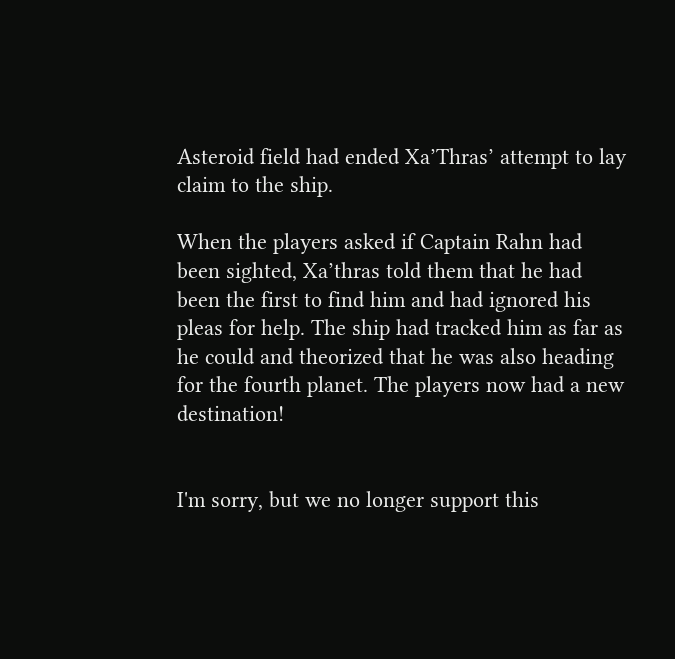Asteroid field had ended Xa’Thras’ attempt to lay claim to the ship.

When the players asked if Captain Rahn had been sighted, Xa’thras told them that he had been the first to find him and had ignored his pleas for help. The ship had tracked him as far as he could and theorized that he was also heading for the fourth planet. The players now had a new destination!


I'm sorry, but we no longer support this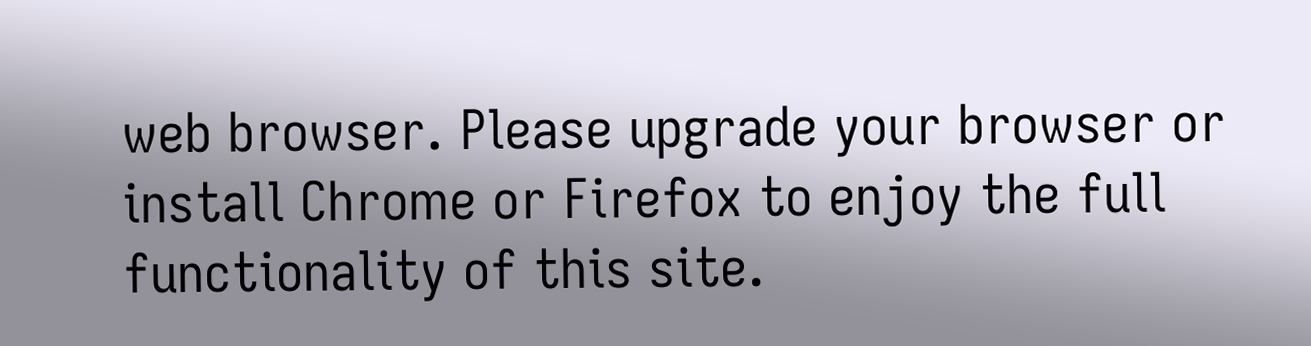web browser. Please upgrade your browser or install Chrome or Firefox to enjoy the full functionality of this site.